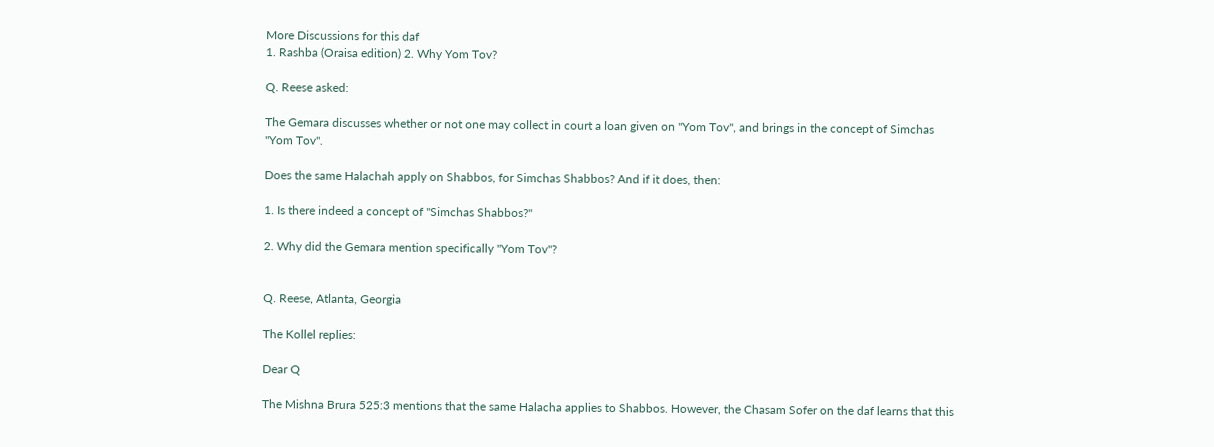More Discussions for this daf
1. Rashba (Oraisa edition) 2. Why Yom Tov?

Q. Reese asked:

The Gemara discusses whether or not one may collect in court a loan given on "Yom Tov", and brings in the concept of Simchas "Yom Tov".

Does the same Halachah apply on Shabbos, for Simchas Shabbos? And if it does, then:

1. Is there indeed a concept of "Simchas Shabbos?"

2. Why did the Gemara mention specifically "Yom Tov"?


Q. Reese, Atlanta, Georgia

The Kollel replies:

Dear Q

The Mishna Brura 525:3 mentions that the same Halacha applies to Shabbos. However, the Chasam Sofer on the daf learns that this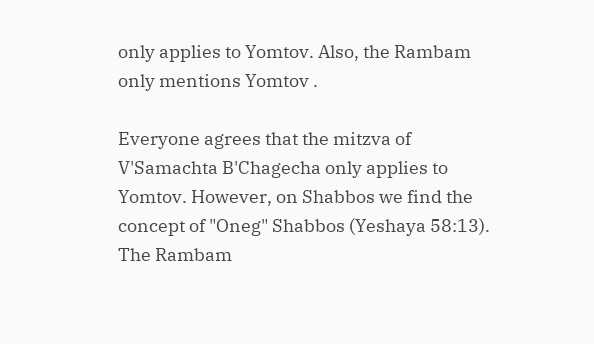only applies to Yomtov. Also, the Rambam only mentions Yomtov .

Everyone agrees that the mitzva of V'Samachta B'Chagecha only applies to Yomtov. However, on Shabbos we find the concept of "Oneg" Shabbos (Yeshaya 58:13). The Rambam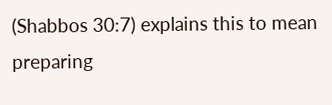(Shabbos 30:7) explains this to mean preparing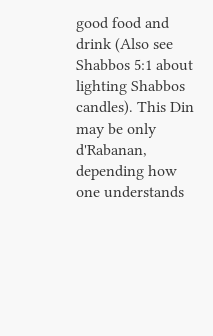good food and drink (Also see Shabbos 5:1 about lighting Shabbos candles). This Din may be only d'Rabanan, depending how one understands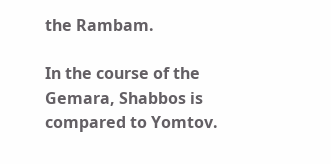the Rambam.

In the course of the Gemara, Shabbos is compared to Yomtov.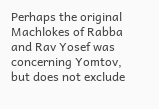Perhaps the original Machlokes of Rabba and Rav Yosef was concerning Yomtov, but does not exclude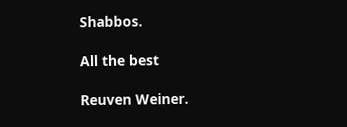Shabbos.

All the best

Reuven Weiner.